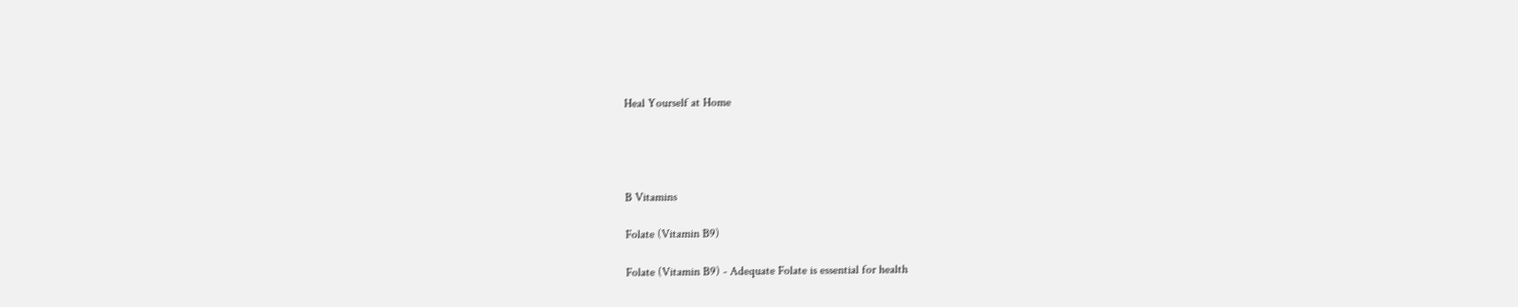Heal Yourself at Home




B Vitamins

Folate (Vitamin B9)

Folate (Vitamin B9) - Adequate Folate is essential for health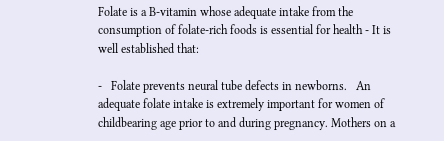Folate is a B-vitamin whose adequate intake from the consumption of folate-rich foods is essential for health - It is well established that:

-   Folate prevents neural tube defects in newborns.   An adequate folate intake is extremely important for women of childbearing age prior to and during pregnancy. Mothers on a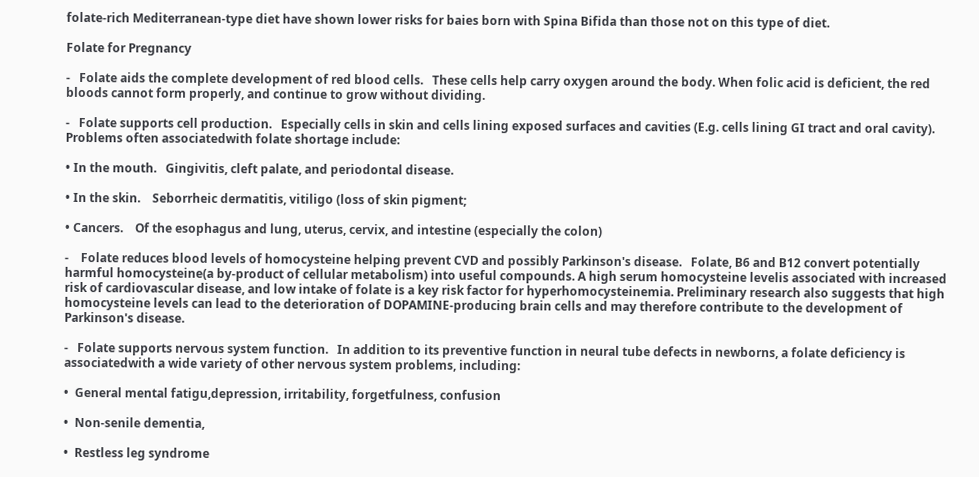folate-rich Mediterranean-type diet have shown lower risks for baies born with Spina Bifida than those not on this type of diet.

Folate for Pregnancy

-   Folate aids the complete development of red blood cells.   These cells help carry oxygen around the body. When folic acid is deficient, the red bloods cannot form properly, and continue to grow without dividing.

-   Folate supports cell production.   Especially cells in skin and cells lining exposed surfaces and cavities (E.g. cells lining GI tract and oral cavity). Problems often associatedwith folate shortage include:

• In the mouth.   Gingivitis, cleft palate, and periodontal disease.

• In the skin.    Seborrheic dermatitis, vitiligo (loss of skin pigment;

• Cancers.    Of the esophagus and lung, uterus, cervix, and intestine (especially the colon)

-    Folate reduces blood levels of homocysteine helping prevent CVD and possibly Parkinson's disease.   Folate, B6 and B12 convert potentially harmful homocysteine(a by-product of cellular metabolism) into useful compounds. A high serum homocysteine levelis associated with increased risk of cardiovascular disease, and low intake of folate is a key risk factor for hyperhomocysteinemia. Preliminary research also suggests that high homocysteine levels can lead to the deterioration of DOPAMINE-producing brain cells and may therefore contribute to the development of Parkinson's disease.

-   Folate supports nervous system function.   In addition to its preventive function in neural tube defects in newborns, a folate deficiency is associatedwith a wide variety of other nervous system problems, including:

•  General mental fatigu,depression, irritability, forgetfulness, confusion

•  Non-senile dementia,

•  Restless leg syndrome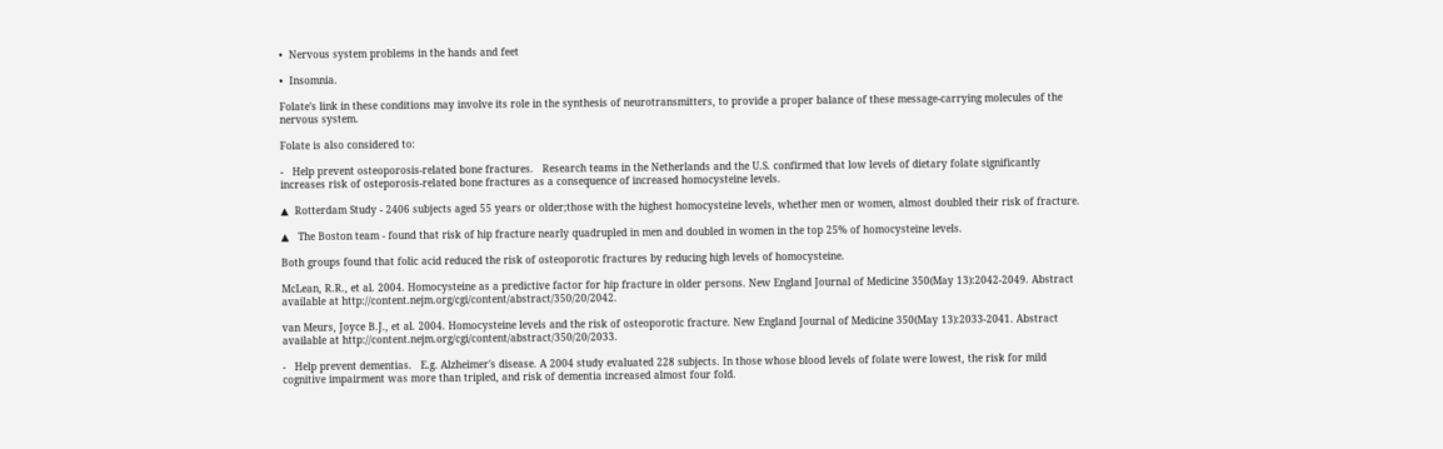•  Nervous system problems in the hands and feet

•  Insomnia.

Folate's link in these conditions may involve its role in the synthesis of neurotransmitters, to provide a proper balance of these message-carrying molecules of the nervous system.

Folate is also considered to:

-   Help prevent osteoporosis-related bone fractures.   Research teams in the Netherlands and the U.S. confirmed that low levels of dietary folate significantly increases risk of osteporosis-related bone fractures as a consequence of increased homocysteine levels.

▲  Rotterdam Study - 2406 subjects aged 55 years or older;those with the highest homocysteine levels, whether men or women, almost doubled their risk of fracture.

▲   The Boston team - found that risk of hip fracture nearly quadrupled in men and doubled in women in the top 25% of homocysteine levels.

Both groups found that folic acid reduced the risk of osteoporotic fractures by reducing high levels of homocysteine.

McLean, R.R., et al. 2004. Homocysteine as a predictive factor for hip fracture in older persons. New England Journal of Medicine 350(May 13):2042-2049. Abstract available at http://content.nejm.org/cgi/content/abstract/350/20/2042.

van Meurs, Joyce B.J., et al. 2004. Homocysteine levels and the risk of osteoporotic fracture. New England Journal of Medicine 350(May 13):2033-2041. Abstract available at http://content.nejm.org/cgi/content/abstract/350/20/2033.

-   Help prevent dementias.   E.g. Alzheimer's disease. A 2004 study evaluated 228 subjects. In those whose blood levels of folate were lowest, the risk for mild cognitive impairment was more than tripled, and risk of dementia increased almost four fold.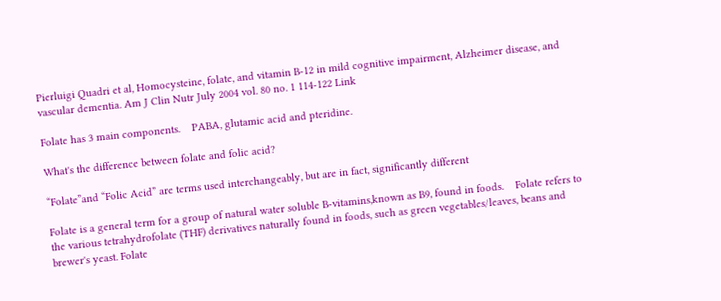Pierluigi Quadri et al, Homocysteine, folate, and vitamin B-12 in mild cognitive impairment, Alzheimer disease, and vascular dementia. Am J Clin Nutr July 2004 vol. 80 no. 1 114-122 Link

Folate has 3 main components.    PABA, glutamic acid and pteridine.

What's the difference between folate and folic acid?

“Folate”and “Folic Acid” are terms used interchangeably, but are in fact, significantly different

Folate is a general term for a group of natural water soluble B-vitamins,known as B9, found in foods.    Folate refers to the various tetrahydrofolate (THF) derivatives naturally found in foods, such as green vegetables/leaves, beans and brewer's yeast. Folate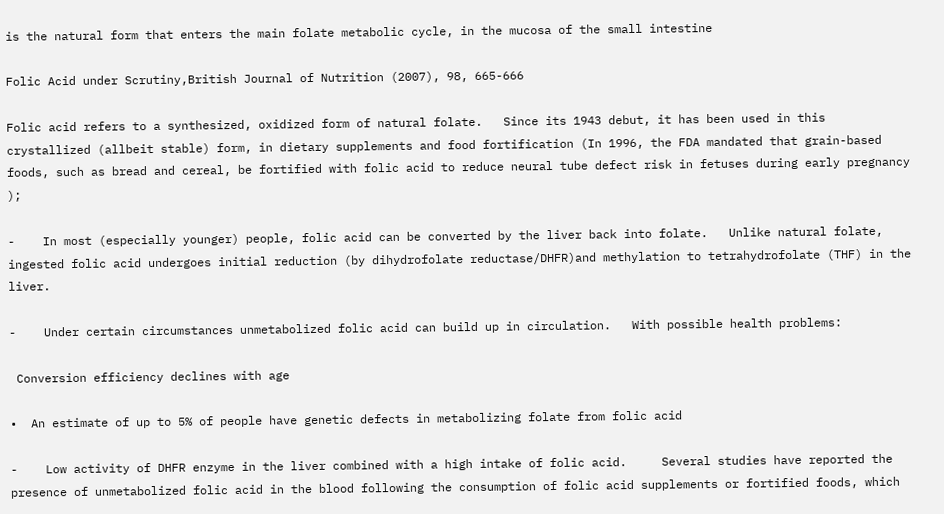is the natural form that enters the main folate metabolic cycle, in the mucosa of the small intestine

Folic Acid under Scrutiny,British Journal of Nutrition (2007), 98, 665-666

Folic acid refers to a synthesized, oxidized form of natural folate.   Since its 1943 debut, it has been used in this crystallized (allbeit stable) form, in dietary supplements and food fortification (In 1996, the FDA mandated that grain-based foods, such as bread and cereal, be fortified with folic acid to reduce neural tube defect risk in fetuses during early pregnancy );

-    In most (especially younger) people, folic acid can be converted by the liver back into folate.   Unlike natural folate, ingested folic acid undergoes initial reduction (by dihydrofolate reductase/DHFR)and methylation to tetrahydrofolate (THF) in the liver.

-    Under certain circumstances unmetabolized folic acid can build up in circulation.   With possible health problems:

 Conversion efficiency declines with age

•  An estimate of up to 5% of people have genetic defects in metabolizing folate from folic acid

-    Low activity of DHFR enzyme in the liver combined with a high intake of folic acid.     Several studies have reported the presence of unmetabolized folic acid in the blood following the consumption of folic acid supplements or fortified foods, which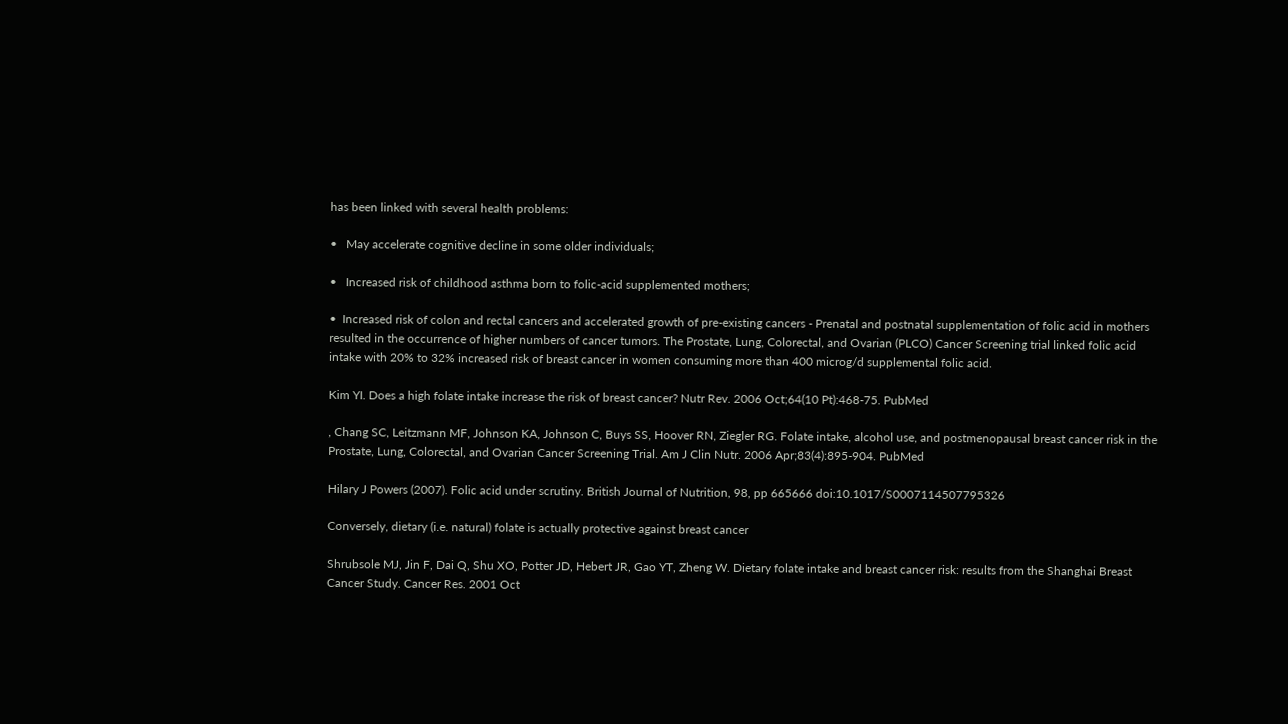has been linked with several health problems:

•   May accelerate cognitive decline in some older individuals;

•   Increased risk of childhood asthma born to folic-acid supplemented mothers;

•  Increased risk of colon and rectal cancers and accelerated growth of pre-existing cancers - Prenatal and postnatal supplementation of folic acid in mothers resulted in the occurrence of higher numbers of cancer tumors. The Prostate, Lung, Colorectal, and Ovarian (PLCO) Cancer Screening trial linked folic acid intake with 20% to 32% increased risk of breast cancer in women consuming more than 400 microg/d supplemental folic acid.

Kim YI. Does a high folate intake increase the risk of breast cancer? Nutr Rev. 2006 Oct;64(10 Pt):468-75. PubMed

, Chang SC, Leitzmann MF, Johnson KA, Johnson C, Buys SS, Hoover RN, Ziegler RG. Folate intake, alcohol use, and postmenopausal breast cancer risk in the Prostate, Lung, Colorectal, and Ovarian Cancer Screening Trial. Am J Clin Nutr. 2006 Apr;83(4):895-904. PubMed

Hilary J Powers (2007). Folic acid under scrutiny. British Journal of Nutrition, 98, pp 665666 doi:10.1017/S0007114507795326

Conversely, dietary (i.e. natural) folate is actually protective against breast cancer

Shrubsole MJ, Jin F, Dai Q, Shu XO, Potter JD, Hebert JR, Gao YT, Zheng W. Dietary folate intake and breast cancer risk: results from the Shanghai Breast Cancer Study. Cancer Res. 2001 Oct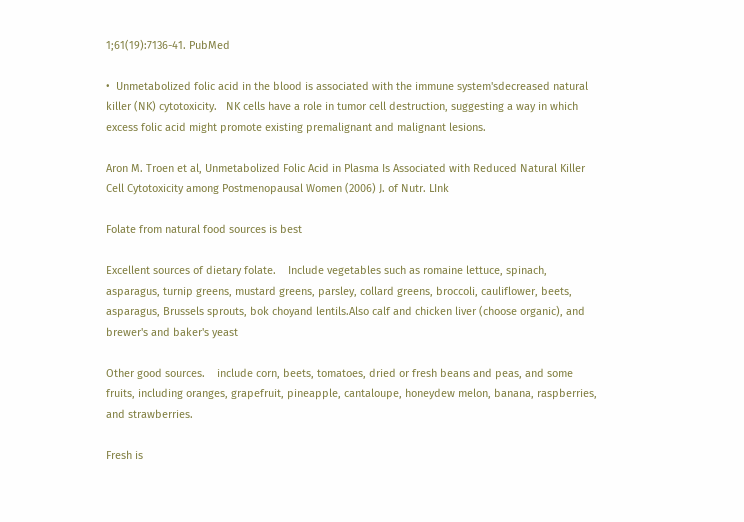1;61(19):7136-41. PubMed

•  Unmetabolized folic acid in the blood is associated with the immune system'sdecreased natural killer (NK) cytotoxicity.   NK cells have a role in tumor cell destruction, suggesting a way in which excess folic acid might promote existing premalignant and malignant lesions.

Aron M. Troen et al, Unmetabolized Folic Acid in Plasma Is Associated with Reduced Natural Killer Cell Cytotoxicity among Postmenopausal Women (2006) J. of Nutr. LInk

Folate from natural food sources is best

Excellent sources of dietary folate.    Include vegetables such as romaine lettuce, spinach, asparagus, turnip greens, mustard greens, parsley, collard greens, broccoli, cauliflower, beets, asparagus, Brussels sprouts, bok choyand lentils.Also calf and chicken liver (choose organic), and brewer's and baker's yeast

Other good sources.    include corn, beets, tomatoes, dried or fresh beans and peas, and some fruits, including oranges, grapefruit, pineapple, cantaloupe, honeydew melon, banana, raspberries, and strawberries.

Fresh is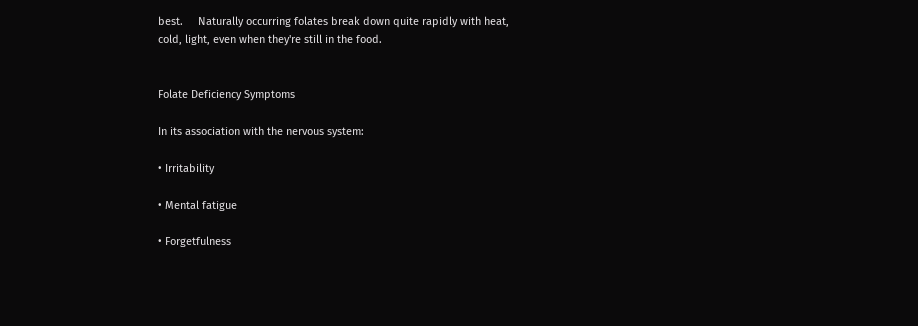best.     Naturally occurring folates break down quite rapidly with heat, cold, light, even when they're still in the food.


Folate Deficiency Symptoms

In its association with the nervous system:

• Irritability

• Mental fatigue

• Forgetfulness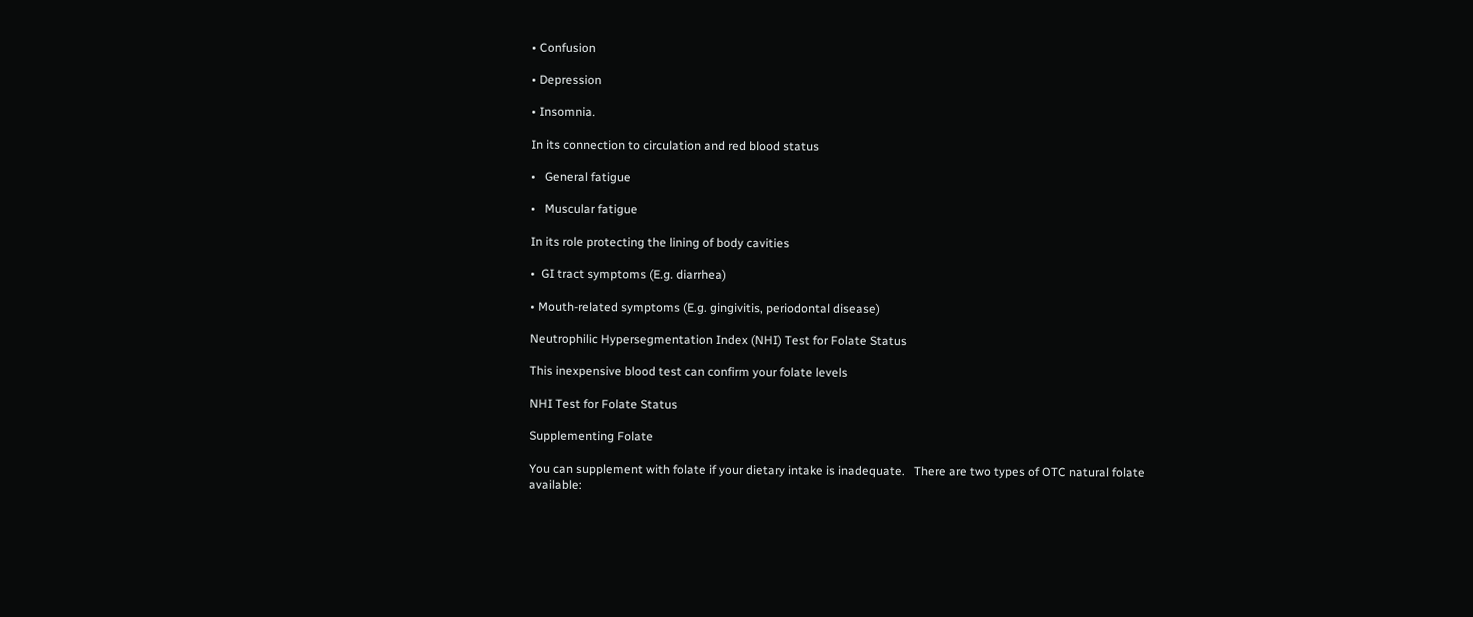• Confusion

• Depression

• Insomnia.

In its connection to circulation and red blood status

•   General fatigue

•   Muscular fatigue

In its role protecting the lining of body cavities

•  GI tract symptoms (E.g. diarrhea)

• Mouth-related symptoms (E.g. gingivitis, periodontal disease)

Neutrophilic Hypersegmentation Index (NHI) Test for Folate Status

This inexpensive blood test can confirm your folate levels

NHI Test for Folate Status

Supplementing Folate

You can supplement with folate if your dietary intake is inadequate.   There are two types of OTC natural folate available: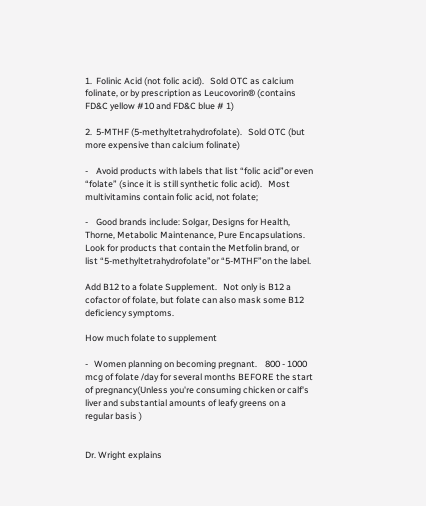1.  Folinic Acid (not folic acid).   Sold OTC as calcium folinate, or by prescription as Leucovorin® (contains FD&C yellow #10 and FD&C blue # 1)

2.  5-MTHF (5-methyltetrahydrofolate).   Sold OTC (but more expensive than calcium folinate)

-    Avoid products with labels that list “folic acid”or even “folate” (since it is still synthetic folic acid).   Most multivitamins contain folic acid, not folate;

-    Good brands include: Solgar, Designs for Health, Thorne, Metabolic Maintenance, Pure Encapsulations. Look for products that contain the Metfolin brand, or list “5-methyltetrahydrofolate”or “5-MTHF”on the label.

Add B12 to a folate Supplement.   Not only is B12 a cofactor of folate, but folate can also mask some B12 deficiency symptoms.

How much folate to supplement

-   Women planning on becoming pregnant.    800 - 1000 mcg of folate /day for several months BEFORE the start of pregnancy(Unless you're consuming chicken or calf's liver and substantial amounts of leafy greens on a regular basis )


Dr. Wright explains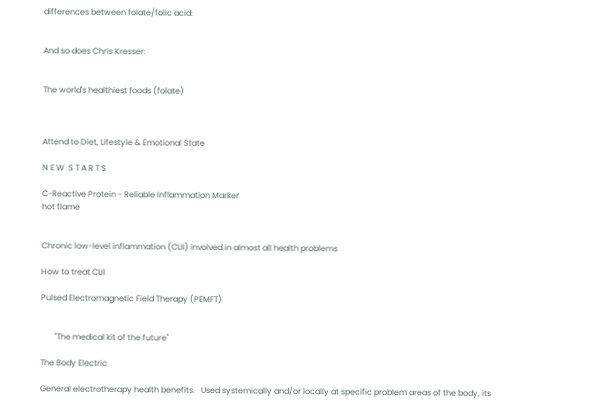differences between folate/folic acid:


And so does Chris Kresser:


The world's healthiest foods (folate)



Attend to Diet, Lifestyle & Emotional State

N E W  S T A R T S

C-Reactive Protein - Reliable Inflammation Marker
hot flame


Chronic low-level inflammation (CLII) involved in almost all health problems

How to treat CLII

Pulsed Electromagnetic Field Therapy (PEMFT)


       "The medical kit of the future"

The Body Electric

General electrotherapy health benefits.   Used systemically and/or locally at specific problem areas of the body, its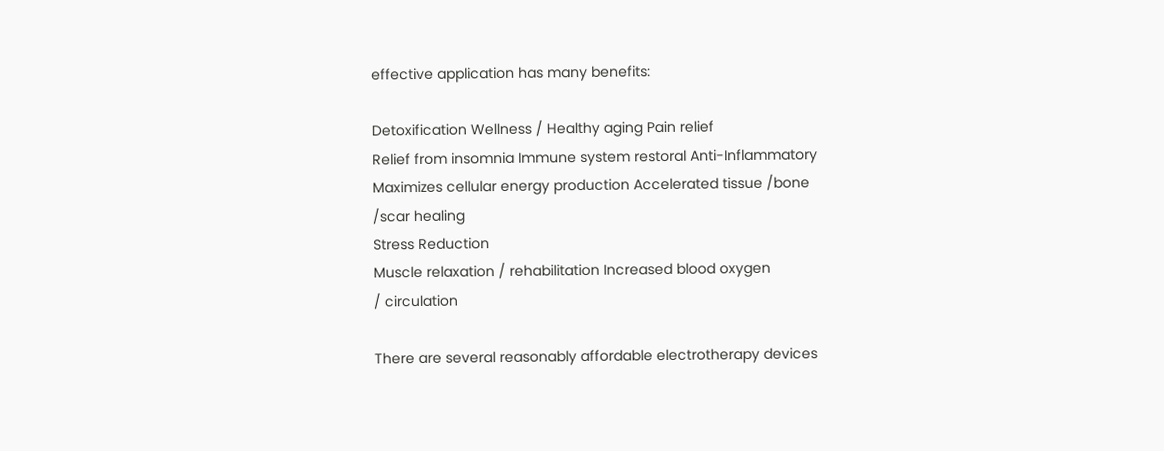effective application has many benefits:

Detoxification Wellness / Healthy aging Pain relief
Relief from insomnia Immune system restoral Anti-Inflammatory
Maximizes cellular energy production Accelerated tissue /bone
/scar healing
Stress Reduction
Muscle relaxation / rehabilitation Increased blood oxygen
/ circulation

There are several reasonably affordable electrotherapy devices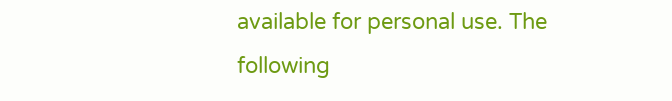available for personal use. The following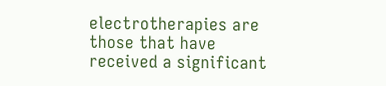electrotherapies are those that have received a significant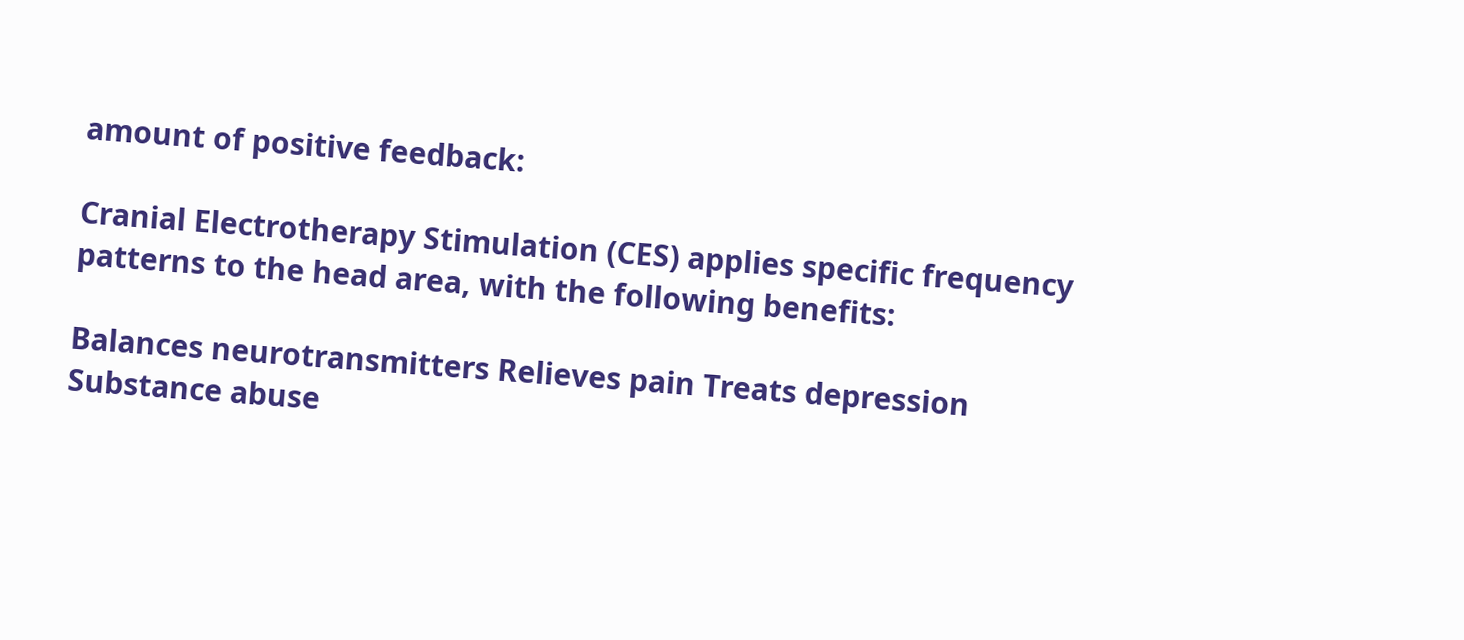amount of positive feedback:

Cranial Electrotherapy Stimulation (CES) applies specific frequency patterns to the head area, with the following benefits:

Balances neurotransmitters Relieves pain Treats depression
Substance abuse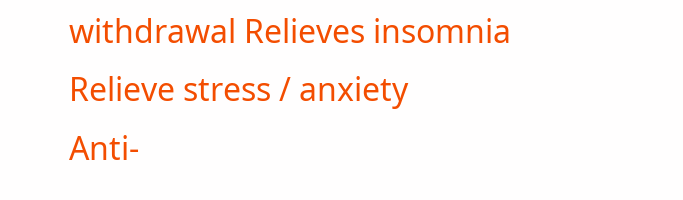withdrawal Relieves insomnia Relieve stress / anxiety
Anti-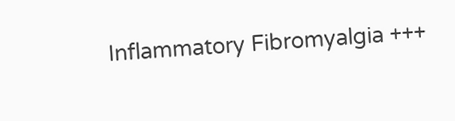Inflammatory Fibromyalgia +++